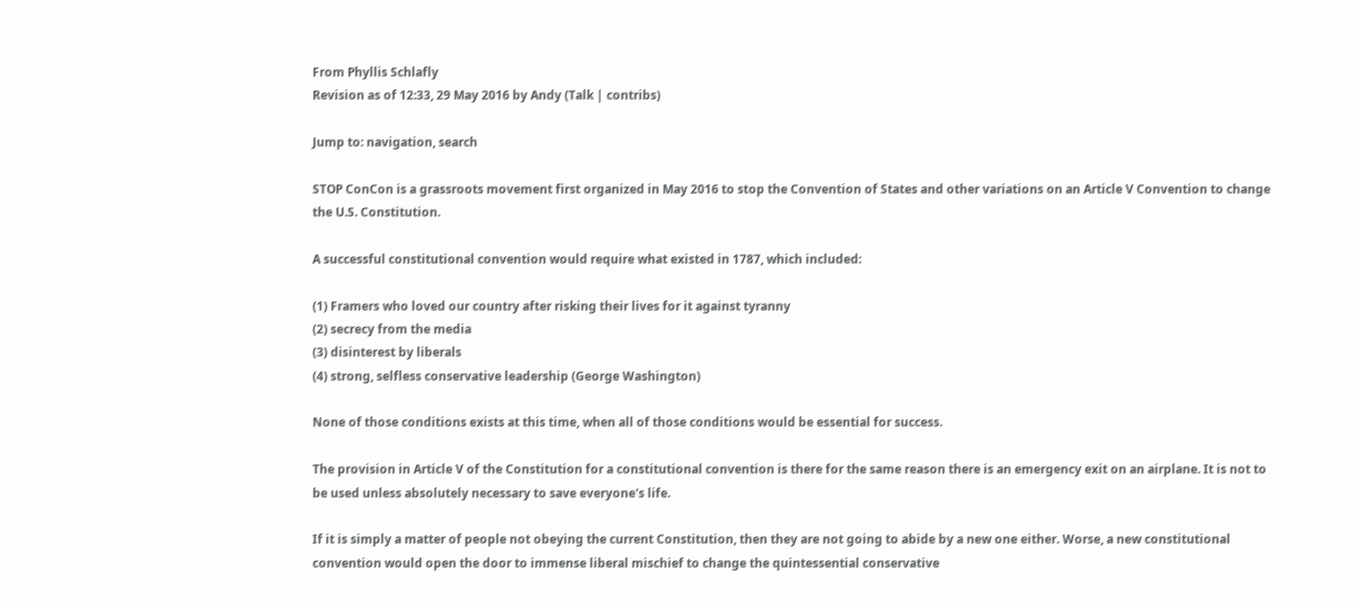From Phyllis Schlafly
Revision as of 12:33, 29 May 2016 by Andy (Talk | contribs)

Jump to: navigation, search

STOP ConCon is a grassroots movement first organized in May 2016 to stop the Convention of States and other variations on an Article V Convention to change the U.S. Constitution.

A successful constitutional convention would require what existed in 1787, which included:

(1) Framers who loved our country after risking their lives for it against tyranny
(2) secrecy from the media
(3) disinterest by liberals
(4) strong, selfless conservative leadership (George Washington)

None of those conditions exists at this time, when all of those conditions would be essential for success.

The provision in Article V of the Constitution for a constitutional convention is there for the same reason there is an emergency exit on an airplane. It is not to be used unless absolutely necessary to save everyone's life.

If it is simply a matter of people not obeying the current Constitution, then they are not going to abide by a new one either. Worse, a new constitutional convention would open the door to immense liberal mischief to change the quintessential conservative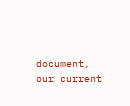document, our current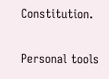Constitution.

Personal tools